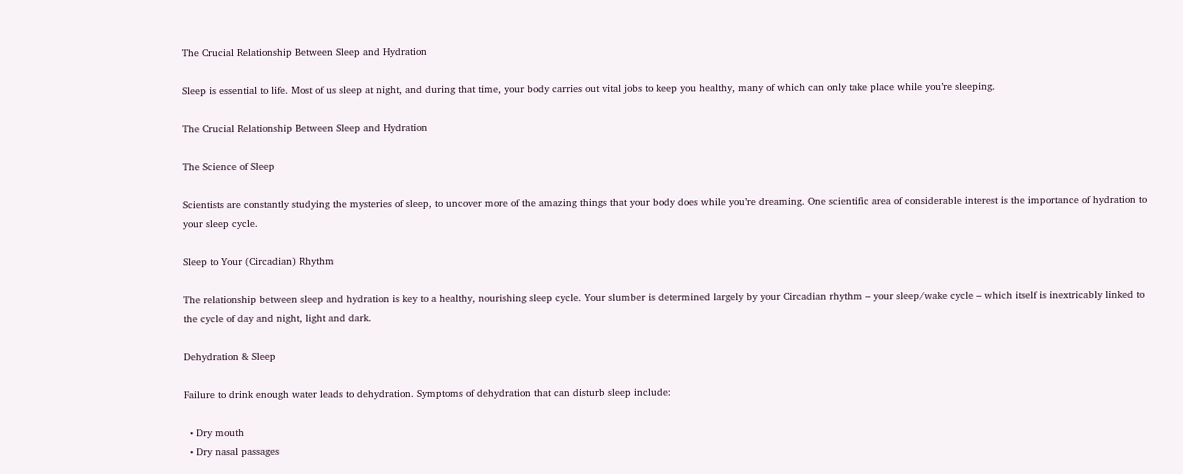The Crucial Relationship Between Sleep and Hydration

Sleep is essential to life. Most of us sleep at night, and during that time, your body carries out vital jobs to keep you healthy, many of which can only take place while you’re sleeping.

The Crucial Relationship Between Sleep and Hydration

The Science of Sleep

Scientists are constantly studying the mysteries of sleep, to uncover more of the amazing things that your body does while you’re dreaming. One scientific area of considerable interest is the importance of hydration to your sleep cycle.

Sleep to Your (Circadian) Rhythm

The relationship between sleep and hydration is key to a healthy, nourishing sleep cycle. Your slumber is determined largely by your Circadian rhythm – your sleep/wake cycle – which itself is inextricably linked to the cycle of day and night, light and dark.

Dehydration & Sleep

Failure to drink enough water leads to dehydration. Symptoms of dehydration that can disturb sleep include:

  • Dry mouth
  • Dry nasal passages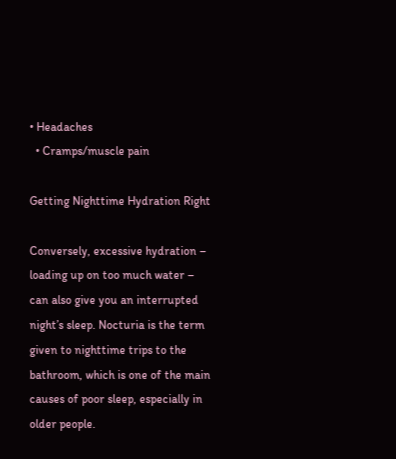• Headaches
  • Cramps/muscle pain

Getting Nighttime Hydration Right

Conversely, excessive hydration – loading up on too much water – can also give you an interrupted night’s sleep. Nocturia is the term given to nighttime trips to the bathroom, which is one of the main causes of poor sleep, especially in older people.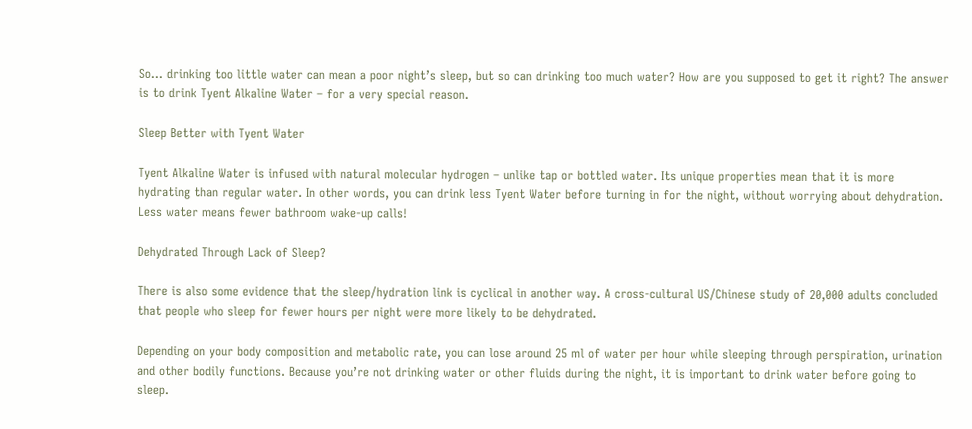So… drinking too little water can mean a poor night’s sleep, but so can drinking too much water? How are you supposed to get it right? The answer is to drink Tyent Alkaline Water – for a very special reason.

Sleep Better with Tyent Water

Tyent Alkaline Water is infused with natural molecular hydrogen – unlike tap or bottled water. Its unique properties mean that it is more hydrating than regular water. In other words, you can drink less Tyent Water before turning in for the night, without worrying about dehydration. Less water means fewer bathroom wake-up calls!

Dehydrated Through Lack of Sleep?

There is also some evidence that the sleep/hydration link is cyclical in another way. A cross-cultural US/Chinese study of 20,000 adults concluded that people who sleep for fewer hours per night were more likely to be dehydrated.

Depending on your body composition and metabolic rate, you can lose around 25 ml of water per hour while sleeping through perspiration, urination and other bodily functions. Because you’re not drinking water or other fluids during the night, it is important to drink water before going to sleep.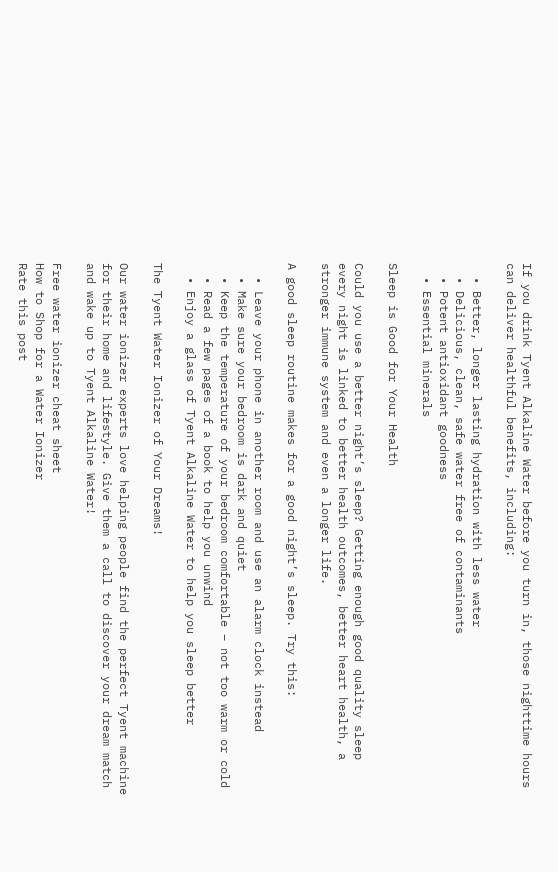If you drink Tyent Alkaline Water before you turn in, those nighttime hours can deliver healthful benefits, including:

  • Better, longer lasting hydration with less water
  • Delicious, clean, safe water free of contaminants
  • Potent antioxidant goodness
  • Essential minerals

Sleep is Good for Your Health

Could you use a better night’s sleep? Getting enough good quality sleep every night is linked to better health outcomes, better heart health, a stronger immune system and even a longer life.

A good sleep routine makes for a good night’s sleep. Try this:

  • Leave your phone in another room and use an alarm clock instead
  • Make sure your bedroom is dark and quiet
  • Keep the temperature of your bedroom comfortable – not too warm or cold
  • Read a few pages of a book to help you unwind
  • Enjoy a glass of Tyent Alkaline Water to help you sleep better

The Tyent Water Ionizer of Your Dreams!

Our water ionizer experts love helping people find the perfect Tyent machine for their home and lifestyle. Give them a call to discover your dream match and wake up to Tyent Alkaline Water!

Free water ionizer cheat sheet
How to Shop for a Water Ionizer
Rate this post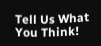Tell Us What You Think!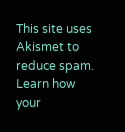This site uses Akismet to reduce spam. Learn how your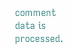comment data is processed.